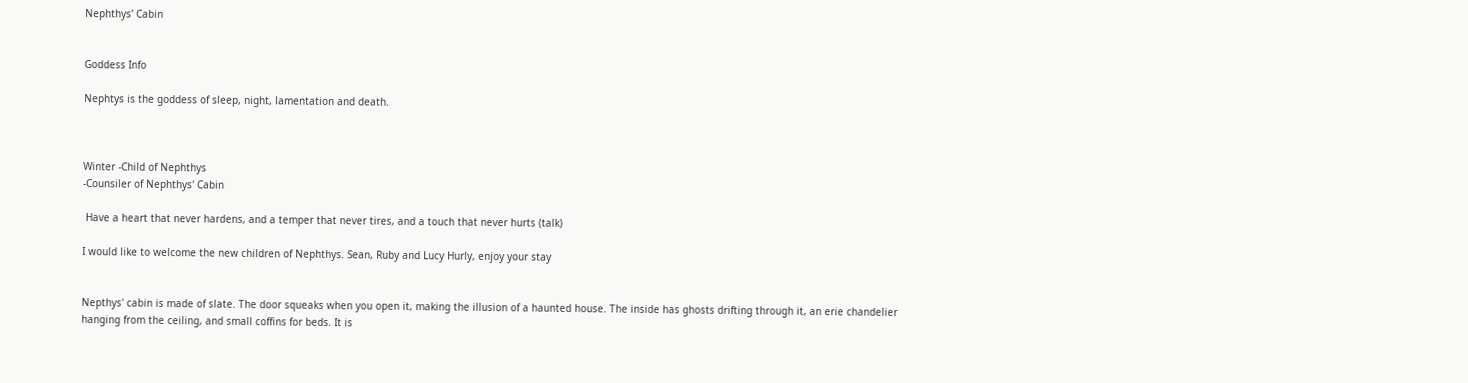Nephthys' Cabin


Goddess Info

Nephtys is the goddess of sleep, night, lamentation and death.



Winter -Child of Nephthys
-Counsiler of Nephthys' Cabin

 Have a heart that never hardens, and a temper that never tires, and a touch that never hurts (talk)

I would like to welcome the new children of Nephthys. Sean, Ruby and Lucy Hurly, enjoy your stay


Nepthys' cabin is made of slate. The door squeaks when you open it, making the illusion of a haunted house. The inside has ghosts drifting through it, an erie chandelier hanging from the ceiling, and small coffins for beds. It is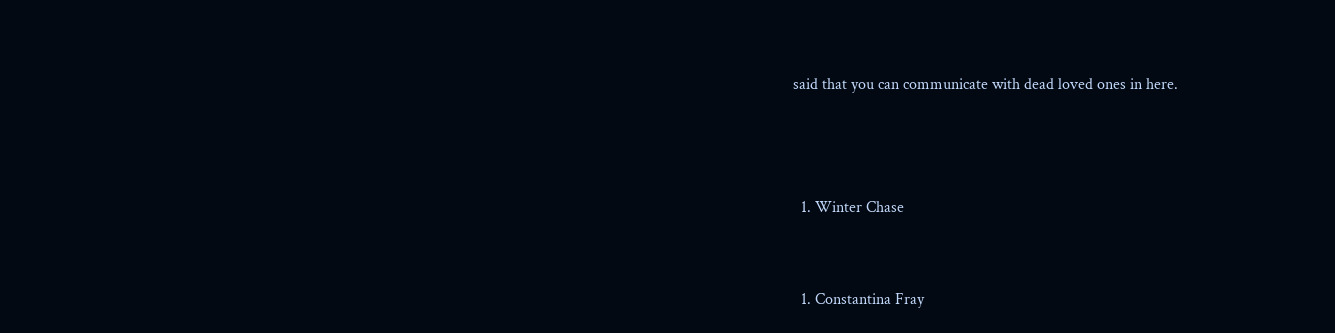said that you can communicate with dead loved ones in here.



  1. Winter Chase


  1. Constantina Fray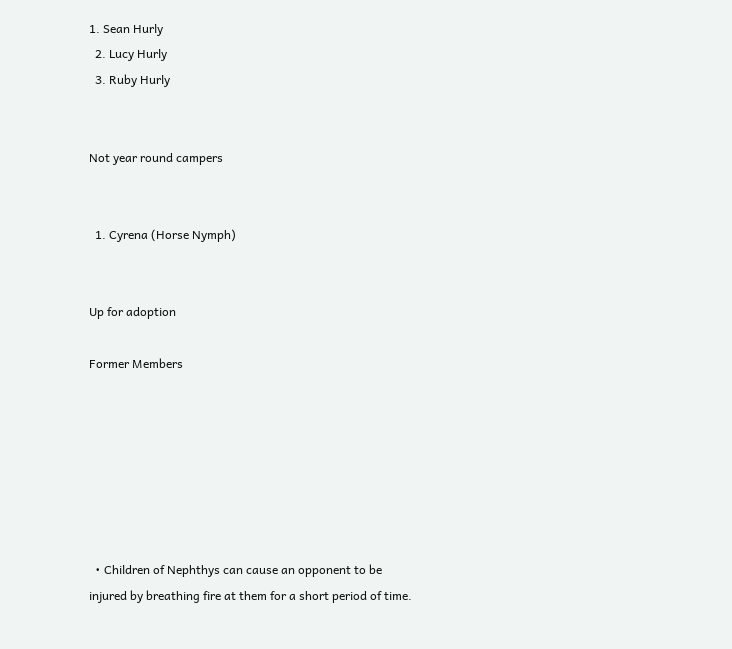1. Sean Hurly
  2. Lucy Hurly
  3. Ruby Hurly


Not year round campers


  1. Cyrena (Horse Nymph)


Up for adoption

Former Members







  • Children of Nephthys can cause an opponent to be injured by breathing fire at them for a short period of time.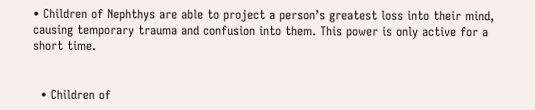• Children of Nephthys are able to project a person’s greatest loss into their mind, causing temporary trauma and confusion into them. This power is only active for a short time.


  • Children of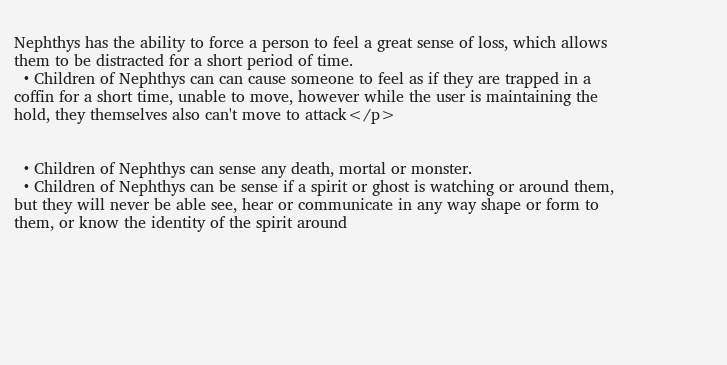Nephthys has the ability to force a person to feel a great sense of loss, which allows them to be distracted for a short period of time.
  • Children of Nephthys can can cause someone to feel as if they are trapped in a coffin for a short time, unable to move, however while the user is maintaining the hold, they themselves also can't move to attack</p>


  • Children of Nephthys can sense any death, mortal or monster.
  • Children of Nephthys can be sense if a spirit or ghost is watching or around them, but they will never be able see, hear or communicate in any way shape or form to them, or know the identity of the spirit around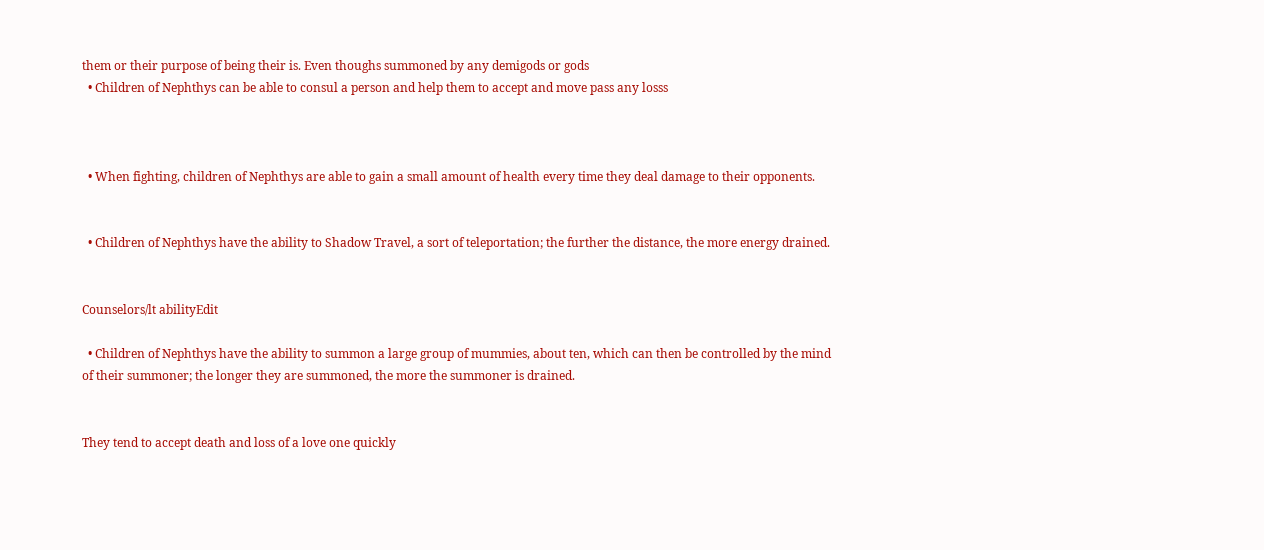them or their purpose of being their is. Even thoughs summoned by any demigods or gods
  • Children of Nephthys can be able to consul a person and help them to accept and move pass any losss



  • When fighting, children of Nephthys are able to gain a small amount of health every time they deal damage to their opponents.


  • Children of Nephthys have the ability to Shadow Travel, a sort of teleportation; the further the distance, the more energy drained.


Counselors/lt abilityEdit

  • Children of Nephthys have the ability to summon a large group of mummies, about ten, which can then be controlled by the mind of their summoner; the longer they are summoned, the more the summoner is drained.


They tend to accept death and loss of a love one quickly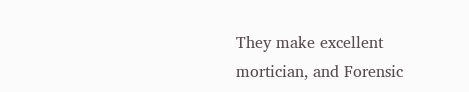They make excellent mortician, and Forensic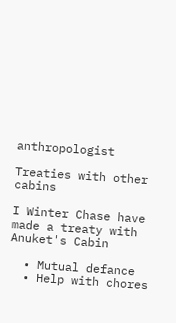anthropologist

Treaties with other cabins

I Winter Chase have made a treaty with Anuket's Cabin

  • Mutual defance
  • Help with chores